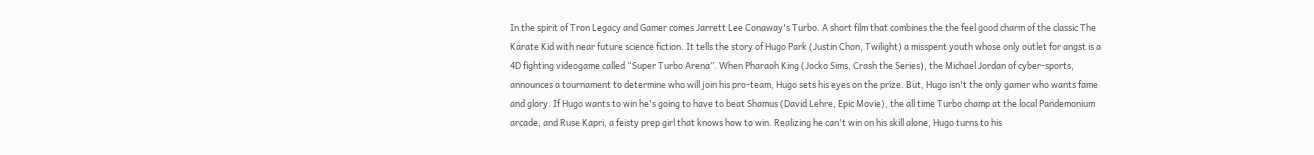In the spirit of Tron Legacy and Gamer comes Jarrett Lee Conaway's Turbo. A short film that combines the the feel good charm of the classic The Karate Kid with near future science fiction. It tells the story of Hugo Park (Justin Chon, Twilight) a misspent youth whose only outlet for angst is a 4D fighting videogame called “Super Turbo Arena”. When Pharaoh King (Jocko Sims, Crash the Series), the Michael Jordan of cyber-sports, announces a tournament to determine who will join his pro-team, Hugo sets his eyes on the prize. But, Hugo isn't the only gamer who wants fame and glory. If Hugo wants to win he's going to have to beat Shamus (David Lehre, Epic Movie), the all time Turbo champ at the local Pandemonium arcade, and Ruse Kapri, a feisty prep girl that knows how to win. Realizing he can't win on his skill alone, Hugo turns to his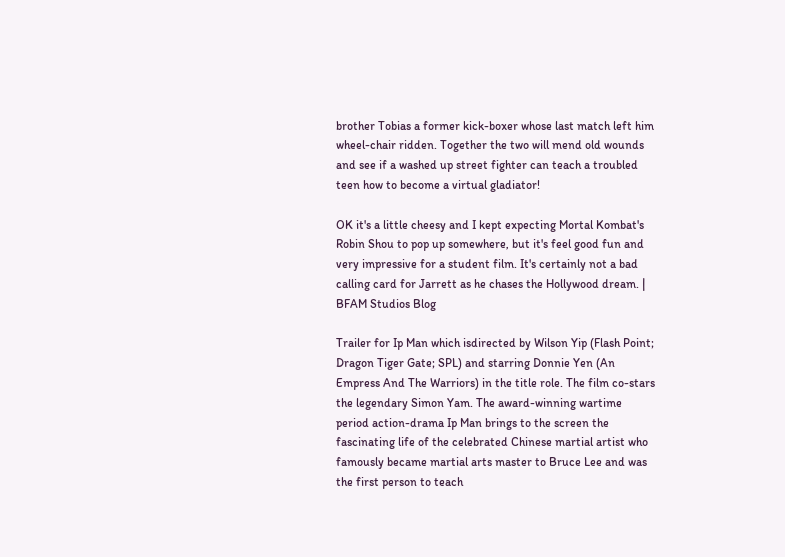brother Tobias a former kick-boxer whose last match left him wheel-chair ridden. Together the two will mend old wounds and see if a washed up street fighter can teach a troubled teen how to become a virtual gladiator!

OK it's a little cheesy and I kept expecting Mortal Kombat's Robin Shou to pop up somewhere, but it's feel good fun and very impressive for a student film. It's certainly not a bad calling card for Jarrett as he chases the Hollywood dream. | BFAM Studios Blog

Trailer for Ip Man which isdirected by Wilson Yip (Flash Point; Dragon Tiger Gate; SPL) and starring Donnie Yen (An Empress And The Warriors) in the title role. The film co-stars the legendary Simon Yam. The award-winning wartime period action-drama Ip Man brings to the screen the fascinating life of the celebrated Chinese martial artist who famously became martial arts master to Bruce Lee and was the first person to teach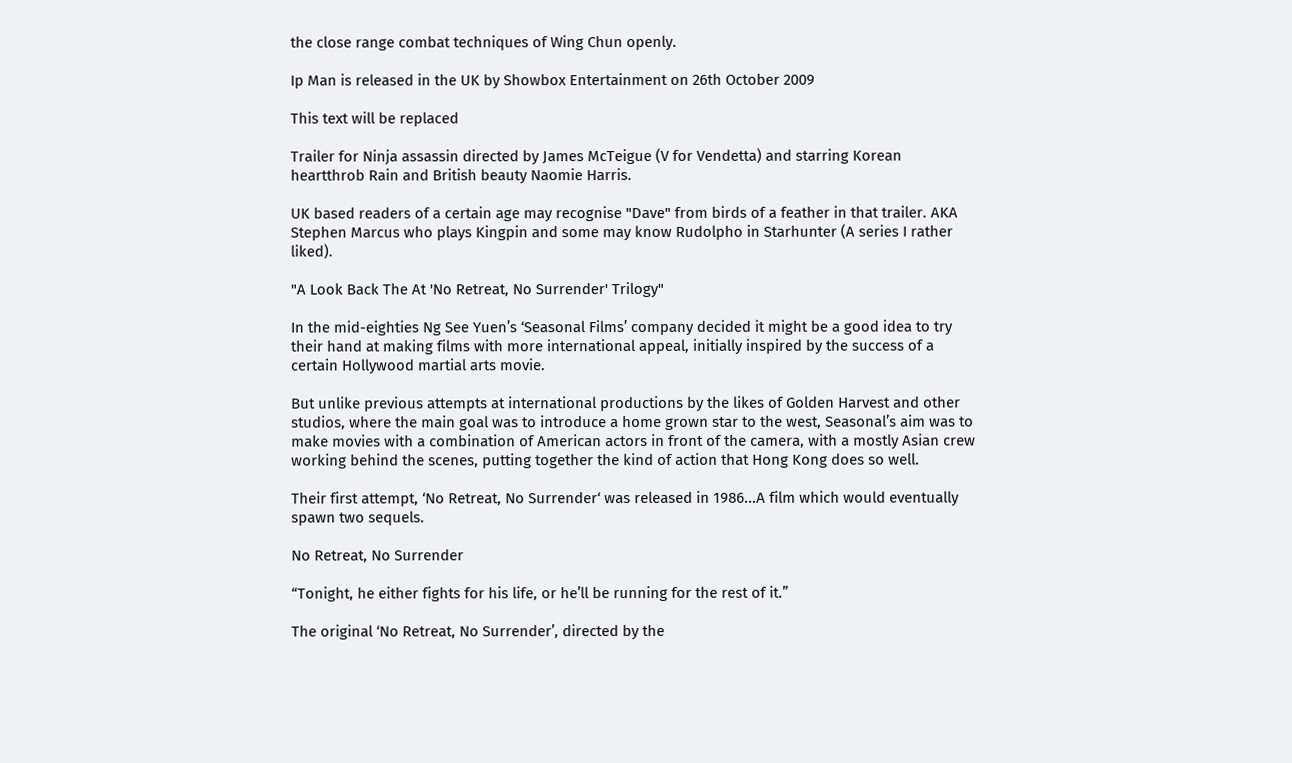the close range combat techniques of Wing Chun openly.

Ip Man is released in the UK by Showbox Entertainment on 26th October 2009

This text will be replaced

Trailer for Ninja assassin directed by James McTeigue (V for Vendetta) and starring Korean heartthrob Rain and British beauty Naomie Harris.

UK based readers of a certain age may recognise "Dave" from birds of a feather in that trailer. AKA Stephen Marcus who plays Kingpin and some may know Rudolpho in Starhunter (A series I rather liked).

"A Look Back The At 'No Retreat, No Surrender' Trilogy"

In the mid-eighties Ng See Yuen’s ‘Seasonal Films’ company decided it might be a good idea to try their hand at making films with more international appeal, initially inspired by the success of a certain Hollywood martial arts movie.

But unlike previous attempts at international productions by the likes of Golden Harvest and other studios, where the main goal was to introduce a home grown star to the west, Seasonal’s aim was to make movies with a combination of American actors in front of the camera, with a mostly Asian crew working behind the scenes, putting together the kind of action that Hong Kong does so well.

Their first attempt, ‘No Retreat, No Surrender‘ was released in 1986...A film which would eventually spawn two sequels.

No Retreat, No Surrender

“Tonight, he either fights for his life, or he’ll be running for the rest of it.”

The original ‘No Retreat, No Surrender’, directed by the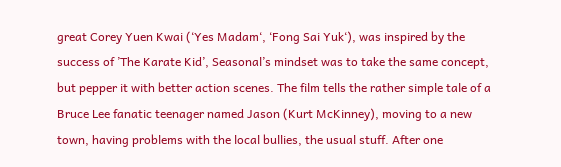great Corey Yuen Kwai (‘Yes Madam‘, ‘Fong Sai Yuk‘), was inspired by the success of ’The Karate Kid’, Seasonal’s mindset was to take the same concept, but pepper it with better action scenes. The film tells the rather simple tale of a Bruce Lee fanatic teenager named Jason (Kurt McKinney), moving to a new town, having problems with the local bullies, the usual stuff. After one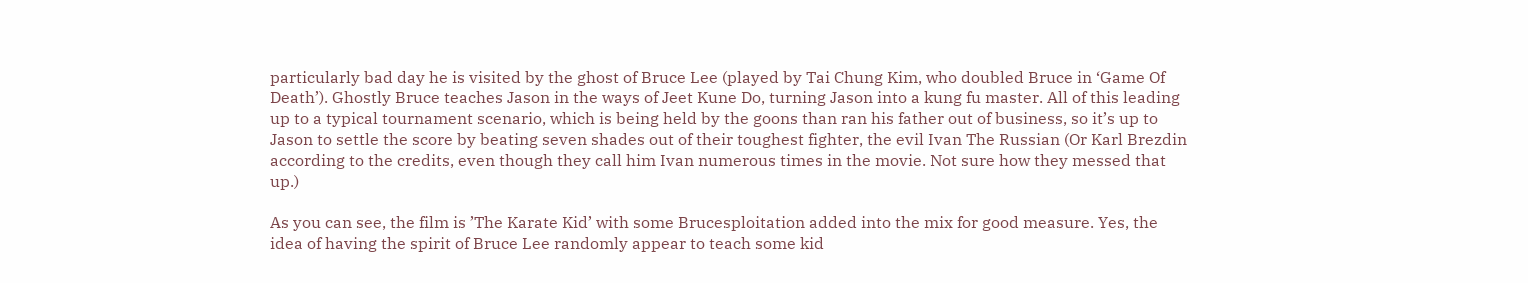particularly bad day he is visited by the ghost of Bruce Lee (played by Tai Chung Kim, who doubled Bruce in ‘Game Of Death’). Ghostly Bruce teaches Jason in the ways of Jeet Kune Do, turning Jason into a kung fu master. All of this leading up to a typical tournament scenario, which is being held by the goons than ran his father out of business, so it’s up to Jason to settle the score by beating seven shades out of their toughest fighter, the evil Ivan The Russian (Or Karl Brezdin according to the credits, even though they call him Ivan numerous times in the movie. Not sure how they messed that up.)

As you can see, the film is ’The Karate Kid’ with some Brucesploitation added into the mix for good measure. Yes, the idea of having the spirit of Bruce Lee randomly appear to teach some kid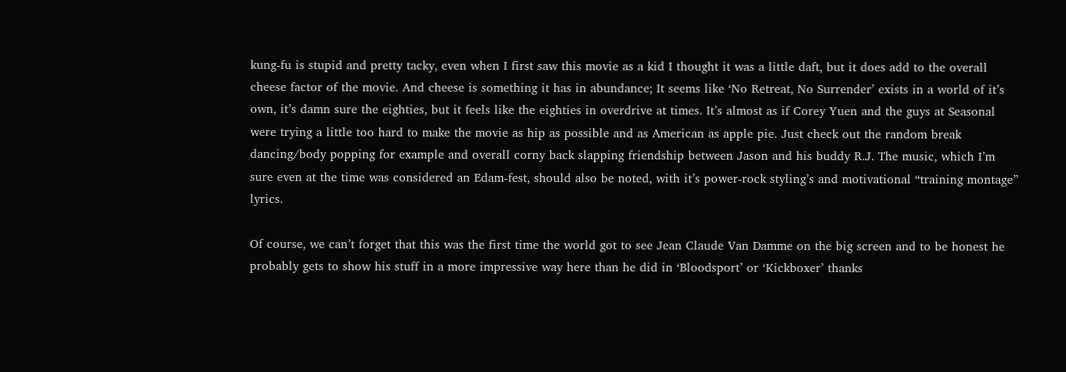kung-fu is stupid and pretty tacky, even when I first saw this movie as a kid I thought it was a little daft, but it does add to the overall cheese factor of the movie. And cheese is something it has in abundance; It seems like ‘No Retreat, No Surrender’ exists in a world of it’s own, it’s damn sure the eighties, but it feels like the eighties in overdrive at times. It’s almost as if Corey Yuen and the guys at Seasonal were trying a little too hard to make the movie as hip as possible and as American as apple pie. Just check out the random break dancing/body popping for example and overall corny back slapping friendship between Jason and his buddy R.J. The music, which I’m sure even at the time was considered an Edam-fest, should also be noted, with it’s power-rock styling’s and motivational “training montage” lyrics.

Of course, we can’t forget that this was the first time the world got to see Jean Claude Van Damme on the big screen and to be honest he probably gets to show his stuff in a more impressive way here than he did in ‘Bloodsport’ or ‘Kickboxer’ thanks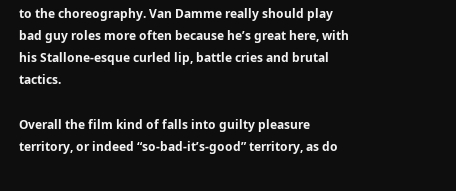to the choreography. Van Damme really should play bad guy roles more often because he’s great here, with his Stallone-esque curled lip, battle cries and brutal tactics.

Overall the film kind of falls into guilty pleasure territory, or indeed “so-bad-it’s-good” territory, as do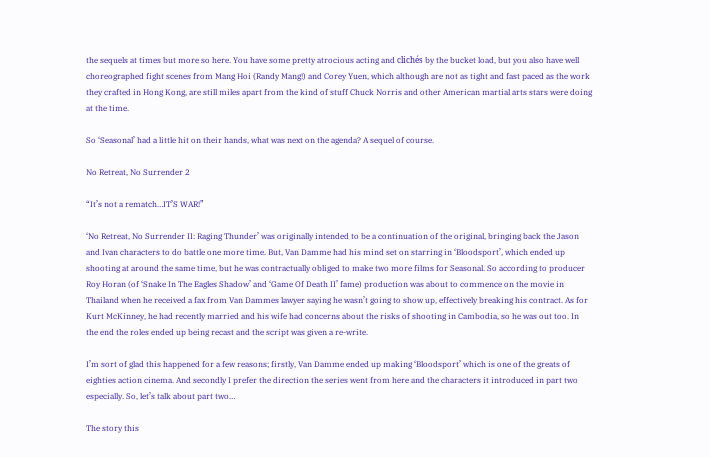the sequels at times but more so here. You have some pretty atrocious acting and clichés by the bucket load, but you also have well choreographed fight scenes from Mang Hoi (Randy Mang!) and Corey Yuen, which although are not as tight and fast paced as the work they crafted in Hong Kong, are still miles apart from the kind of stuff Chuck Norris and other American martial arts stars were doing at the time.

So ‘Seasonal’ had a little hit on their hands, what was next on the agenda? A sequel of course.

No Retreat, No Surrender 2

“It’s not a rematch…IT’S WAR!”

‘No Retreat, No Surrender II: Raging Thunder’ was originally intended to be a continuation of the original, bringing back the Jason and Ivan characters to do battle one more time. But, Van Damme had his mind set on starring in ‘Bloodsport’, which ended up shooting at around the same time, but he was contractually obliged to make two more films for Seasonal. So according to producer Roy Horan (of ‘Snake In The Eagles Shadow’ and ‘Game Of Death II’ fame) production was about to commence on the movie in Thailand when he received a fax from Van Dammes lawyer saying he wasn’t going to show up, effectively breaking his contract. As for Kurt McKinney, he had recently married and his wife had concerns about the risks of shooting in Cambodia, so he was out too. In the end the roles ended up being recast and the script was given a re-write.

I’m sort of glad this happened for a few reasons; firstly, Van Damme ended up making ‘Bloodsport’ which is one of the greats of eighties action cinema. And secondly I prefer the direction the series went from here and the characters it introduced in part two especially. So, let’s talk about part two…

The story this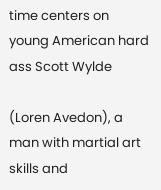time centers on young American hard ass Scott Wylde

(Loren Avedon), a man with martial art skills and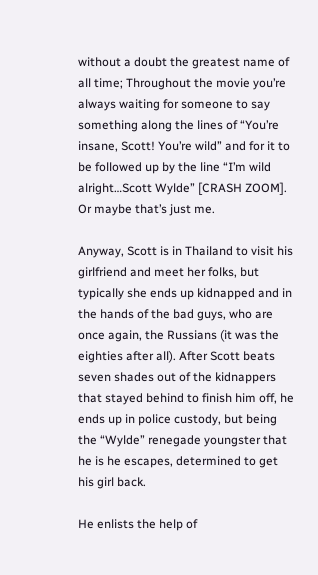without a doubt the greatest name of all time; Throughout the movie you’re always waiting for someone to say something along the lines of “You’re insane, Scott! You’re wild” and for it to be followed up by the line “I’m wild alright…Scott Wylde” [CRASH ZOOM]. Or maybe that’s just me.

Anyway, Scott is in Thailand to visit his girlfriend and meet her folks, but typically she ends up kidnapped and in the hands of the bad guys, who are once again, the Russians (it was the eighties after all). After Scott beats seven shades out of the kidnappers that stayed behind to finish him off, he ends up in police custody, but being the “Wylde” renegade youngster that he is he escapes, determined to get his girl back.

He enlists the help of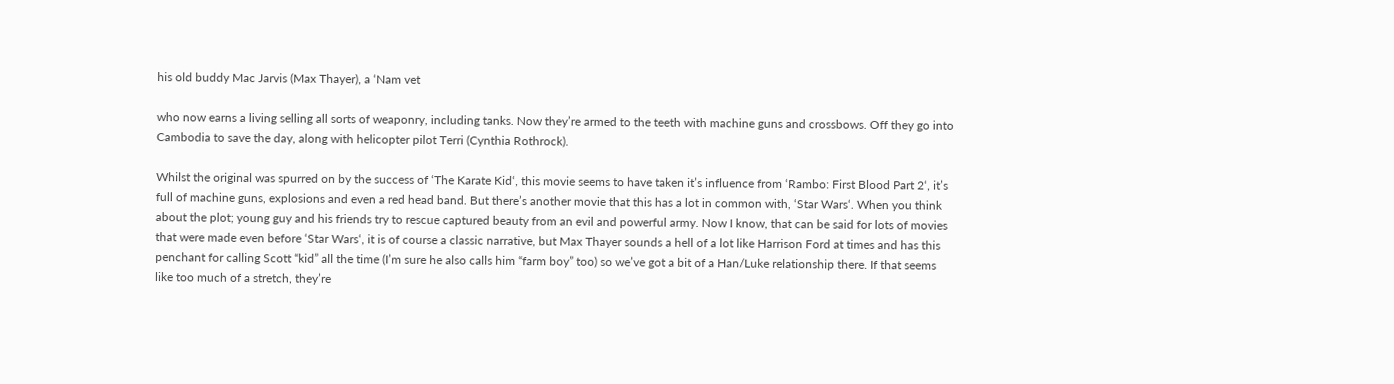his old buddy Mac Jarvis (Max Thayer), a ‘Nam vet

who now earns a living selling all sorts of weaponry, including tanks. Now they’re armed to the teeth with machine guns and crossbows. Off they go into Cambodia to save the day, along with helicopter pilot Terri (Cynthia Rothrock).

Whilst the original was spurred on by the success of ‘The Karate Kid‘, this movie seems to have taken it’s influence from ‘Rambo: First Blood Part 2‘, it’s full of machine guns, explosions and even a red head band. But there’s another movie that this has a lot in common with, ‘Star Wars‘. When you think about the plot; young guy and his friends try to rescue captured beauty from an evil and powerful army. Now I know, that can be said for lots of movies that were made even before ‘Star Wars‘, it is of course a classic narrative, but Max Thayer sounds a hell of a lot like Harrison Ford at times and has this penchant for calling Scott “kid” all the time (I’m sure he also calls him “farm boy” too) so we’ve got a bit of a Han/Luke relationship there. If that seems like too much of a stretch, they’re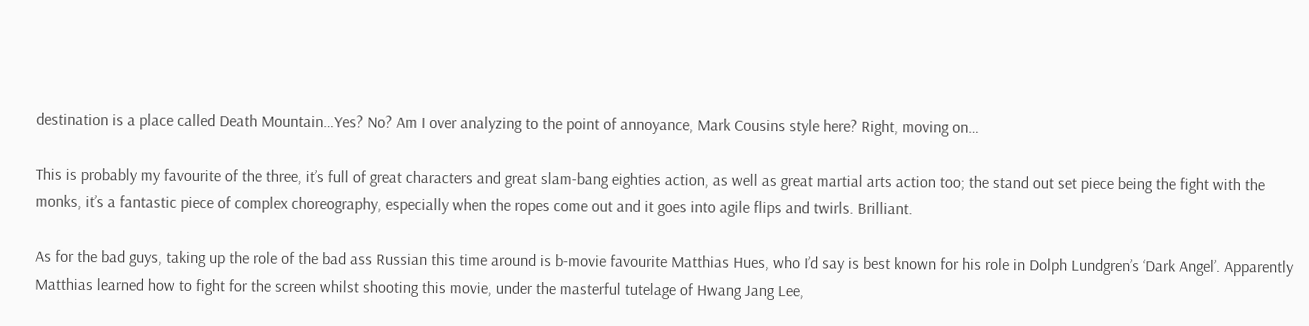destination is a place called Death Mountain…Yes? No? Am I over analyzing to the point of annoyance, Mark Cousins style here? Right, moving on…

This is probably my favourite of the three, it’s full of great characters and great slam-bang eighties action, as well as great martial arts action too; the stand out set piece being the fight with the monks, it’s a fantastic piece of complex choreography, especially when the ropes come out and it goes into agile flips and twirls. Brilliant.

As for the bad guys, taking up the role of the bad ass Russian this time around is b-movie favourite Matthias Hues, who I’d say is best known for his role in Dolph Lundgren’s ‘Dark Angel’. Apparently Matthias learned how to fight for the screen whilst shooting this movie, under the masterful tutelage of Hwang Jang Lee,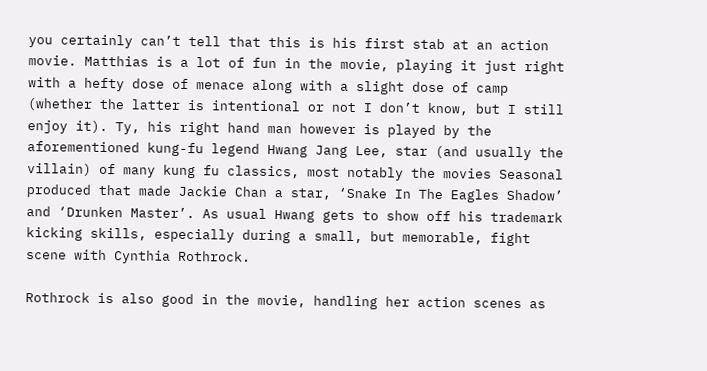you certainly can’t tell that this is his first stab at an action movie. Matthias is a lot of fun in the movie, playing it just right with a hefty dose of menace along with a slight dose of camp (whether the latter is intentional or not I don’t know, but I still enjoy it). Ty, his right hand man however is played by the aforementioned kung-fu legend Hwang Jang Lee, star (and usually the villain) of many kung fu classics, most notably the movies Seasonal produced that made Jackie Chan a star, ‘Snake In The Eagles Shadow’ and ‘Drunken Master’. As usual Hwang gets to show off his trademark kicking skills, especially during a small, but memorable, fight scene with Cynthia Rothrock.

Rothrock is also good in the movie, handling her action scenes as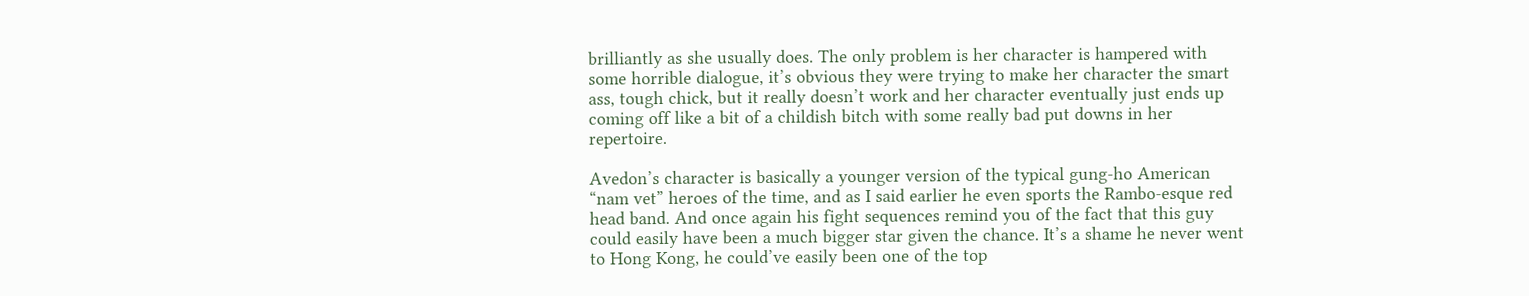brilliantly as she usually does. The only problem is her character is hampered with some horrible dialogue, it’s obvious they were trying to make her character the smart ass, tough chick, but it really doesn’t work and her character eventually just ends up coming off like a bit of a childish bitch with some really bad put downs in her repertoire.

Avedon’s character is basically a younger version of the typical gung-ho American “nam vet” heroes of the time, and as I said earlier he even sports the Rambo-esque red head band. And once again his fight sequences remind you of the fact that this guy could easily have been a much bigger star given the chance. It’s a shame he never went to Hong Kong, he could’ve easily been one of the top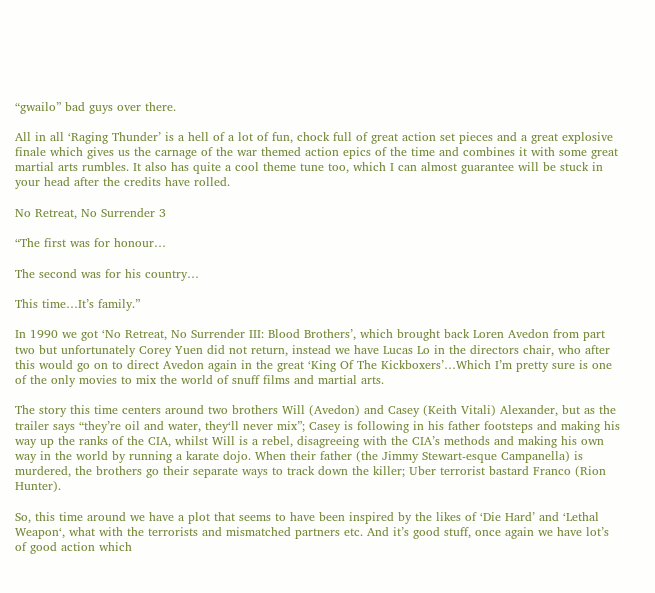“gwailo” bad guys over there.

All in all ‘Raging Thunder’ is a hell of a lot of fun, chock full of great action set pieces and a great explosive finale which gives us the carnage of the war themed action epics of the time and combines it with some great martial arts rumbles. It also has quite a cool theme tune too, which I can almost guarantee will be stuck in your head after the credits have rolled.

No Retreat, No Surrender 3

“The first was for honour…

The second was for his country…

This time…It’s family.”

In 1990 we got ‘No Retreat, No Surrender III: Blood Brothers’, which brought back Loren Avedon from part two but unfortunately Corey Yuen did not return, instead we have Lucas Lo in the directors chair, who after this would go on to direct Avedon again in the great ‘King Of The Kickboxers’…Which I’m pretty sure is one of the only movies to mix the world of snuff films and martial arts.

The story this time centers around two brothers Will (Avedon) and Casey (Keith Vitali) Alexander, but as the trailer says “they’re oil and water, they‘ll never mix”; Casey is following in his father footsteps and making his way up the ranks of the CIA, whilst Will is a rebel, disagreeing with the CIA’s methods and making his own way in the world by running a karate dojo. When their father (the Jimmy Stewart-esque Campanella) is murdered, the brothers go their separate ways to track down the killer; Uber terrorist bastard Franco (Rion Hunter).

So, this time around we have a plot that seems to have been inspired by the likes of ‘Die Hard’ and ‘Lethal Weapon‘, what with the terrorists and mismatched partners etc. And it’s good stuff, once again we have lot’s of good action which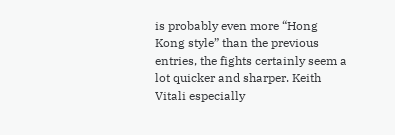is probably even more “Hong Kong style” than the previous entries, the fights certainly seem a lot quicker and sharper. Keith Vitali especially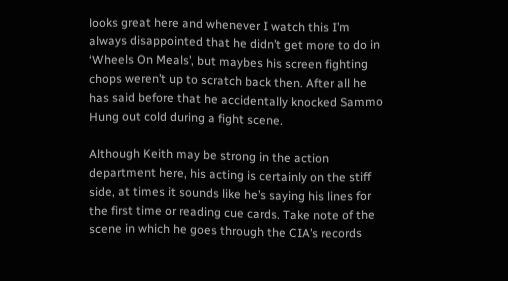looks great here and whenever I watch this I’m always disappointed that he didn’t get more to do in ‘Wheels On Meals’, but maybes his screen fighting chops weren’t up to scratch back then. After all he has said before that he accidentally knocked Sammo Hung out cold during a fight scene.

Although Keith may be strong in the action department here, his acting is certainly on the stiff side, at times it sounds like he’s saying his lines for the first time or reading cue cards. Take note of the scene in which he goes through the CIA’s records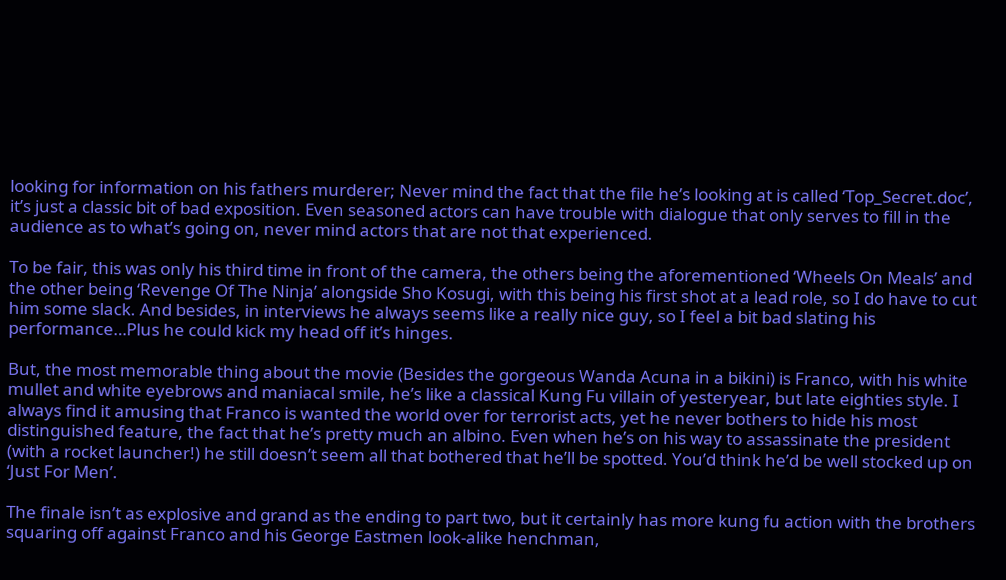looking for information on his fathers murderer; Never mind the fact that the file he’s looking at is called ‘Top_Secret.doc’, it’s just a classic bit of bad exposition. Even seasoned actors can have trouble with dialogue that only serves to fill in the audience as to what’s going on, never mind actors that are not that experienced.

To be fair, this was only his third time in front of the camera, the others being the aforementioned ‘Wheels On Meals’ and the other being ‘Revenge Of The Ninja’ alongside Sho Kosugi, with this being his first shot at a lead role, so I do have to cut him some slack. And besides, in interviews he always seems like a really nice guy, so I feel a bit bad slating his performance…Plus he could kick my head off it’s hinges.

But, the most memorable thing about the movie (Besides the gorgeous Wanda Acuna in a bikini) is Franco, with his white mullet and white eyebrows and maniacal smile, he’s like a classical Kung Fu villain of yesteryear, but late eighties style. I always find it amusing that Franco is wanted the world over for terrorist acts, yet he never bothers to hide his most distinguished feature, the fact that he’s pretty much an albino. Even when he’s on his way to assassinate the president (with a rocket launcher!) he still doesn’t seem all that bothered that he’ll be spotted. You’d think he’d be well stocked up on ‘Just For Men’.

The finale isn’t as explosive and grand as the ending to part two, but it certainly has more kung fu action with the brothers squaring off against Franco and his George Eastmen look-alike henchman,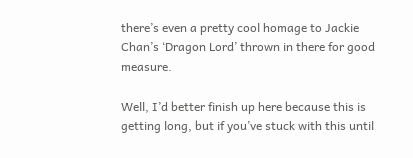there’s even a pretty cool homage to Jackie Chan’s ‘Dragon Lord’ thrown in there for good measure.

Well, I’d better finish up here because this is getting long, but if you’ve stuck with this until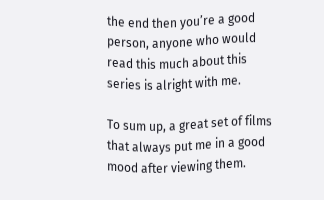the end then you’re a good person, anyone who would read this much about this series is alright with me.

To sum up, a great set of films that always put me in a good mood after viewing them.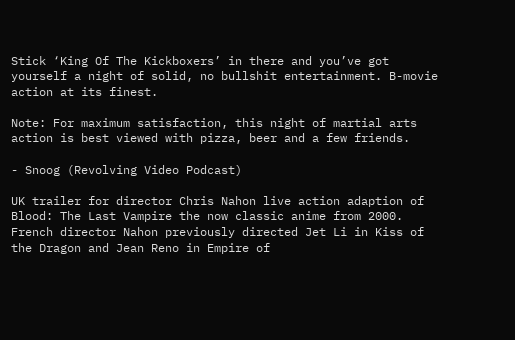Stick ‘King Of The Kickboxers’ in there and you’ve got yourself a night of solid, no bullshit entertainment. B-movie action at its finest.

Note: For maximum satisfaction, this night of martial arts action is best viewed with pizza, beer and a few friends.

- Snoog (Revolving Video Podcast)

UK trailer for director Chris Nahon live action adaption of Blood: The Last Vampire the now classic anime from 2000. French director Nahon previously directed Jet Li in Kiss of the Dragon and Jean Reno in Empire of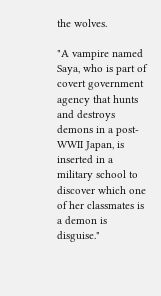the wolves.

"A vampire named Saya, who is part of covert government agency that hunts and destroys demons in a post-WWII Japan, is inserted in a military school to discover which one of her classmates is a demon is disguise."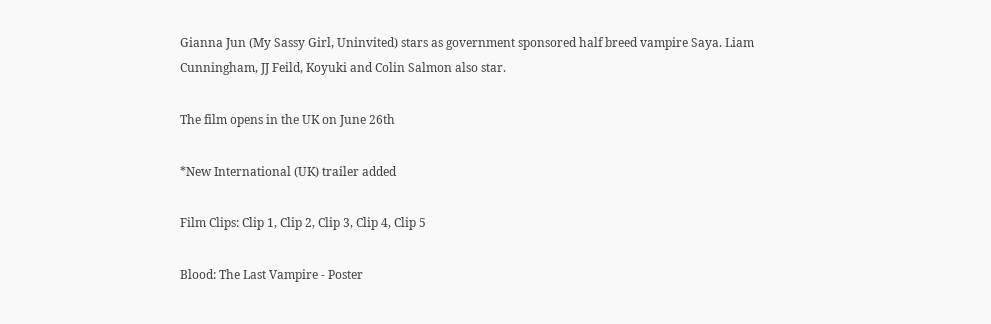Gianna Jun (My Sassy Girl, Uninvited) stars as government sponsored half breed vampire Saya. Liam Cunningham, JJ Feild, Koyuki and Colin Salmon also star.

The film opens in the UK on June 26th

*New International (UK) trailer added

Film Clips: Clip 1, Clip 2, Clip 3, Clip 4, Clip 5

Blood: The Last Vampire - Poster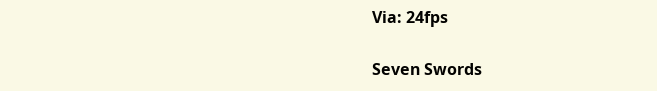Via: 24fps

Seven Swords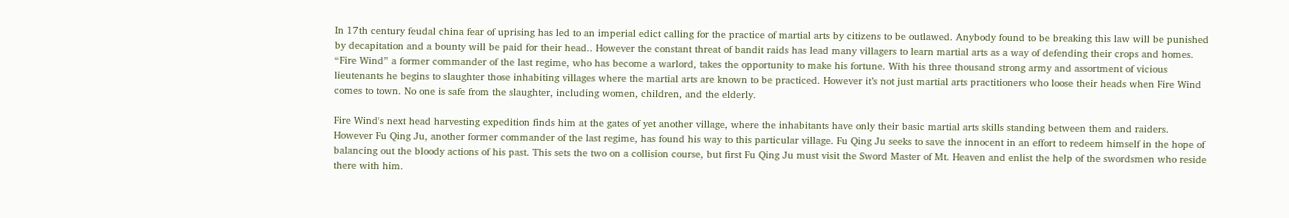In 17th century feudal china fear of uprising has led to an imperial edict calling for the practice of martial arts by citizens to be outlawed. Anybody found to be breaking this law will be punished by decapitation and a bounty will be paid for their head.. However the constant threat of bandit raids has lead many villagers to learn martial arts as a way of defending their crops and homes. “Fire Wind” a former commander of the last regime, who has become a warlord, takes the opportunity to make his fortune. With his three thousand strong army and assortment of vicious lieutenants he begins to slaughter those inhabiting villages where the martial arts are known to be practiced. However it’s not just martial arts practitioners who loose their heads when Fire Wind comes to town. No one is safe from the slaughter, including women, children, and the elderly.

Fire Wind's next head harvesting expedition finds him at the gates of yet another village, where the inhabitants have only their basic martial arts skills standing between them and raiders. However Fu Qing Ju, another former commander of the last regime, has found his way to this particular village. Fu Qing Ju seeks to save the innocent in an effort to redeem himself in the hope of balancing out the bloody actions of his past. This sets the two on a collision course, but first Fu Qing Ju must visit the Sword Master of Mt. Heaven and enlist the help of the swordsmen who reside there with him.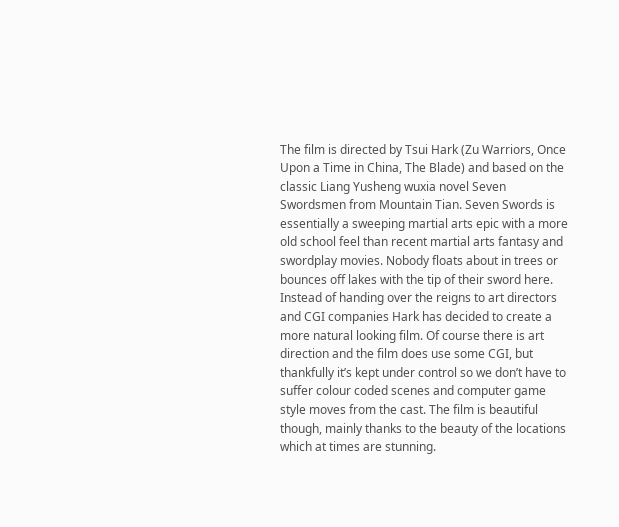The film is directed by Tsui Hark (Zu Warriors, Once Upon a Time in China, The Blade) and based on the classic Liang Yusheng wuxia novel Seven Swordsmen from Mountain Tian. Seven Swords is essentially a sweeping martial arts epic with a more old school feel than recent martial arts fantasy and swordplay movies. Nobody floats about in trees or bounces off lakes with the tip of their sword here. Instead of handing over the reigns to art directors and CGI companies Hark has decided to create a more natural looking film. Of course there is art direction and the film does use some CGI, but thankfully it’s kept under control so we don’t have to suffer colour coded scenes and computer game style moves from the cast. The film is beautiful though, mainly thanks to the beauty of the locations which at times are stunning.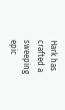Hark has crafted a sweeping epic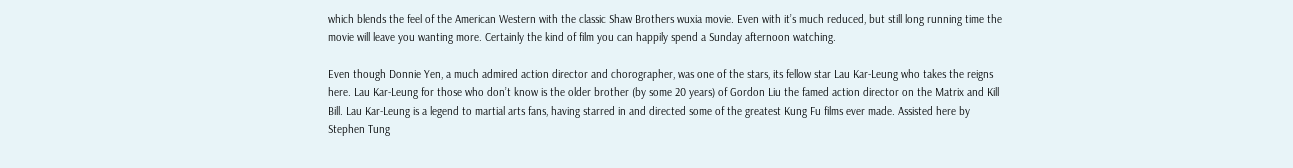which blends the feel of the American Western with the classic Shaw Brothers wuxia movie. Even with it’s much reduced, but still long running time the movie will leave you wanting more. Certainly the kind of film you can happily spend a Sunday afternoon watching.

Even though Donnie Yen, a much admired action director and chorographer, was one of the stars, its fellow star Lau Kar-Leung who takes the reigns here. Lau Kar-Leung for those who don’t know is the older brother (by some 20 years) of Gordon Liu the famed action director on the Matrix and Kill Bill. Lau Kar-Leung is a legend to martial arts fans, having starred in and directed some of the greatest Kung Fu films ever made. Assisted here by Stephen Tung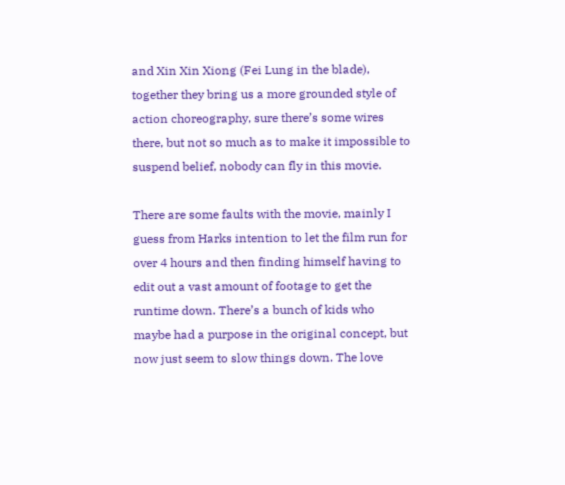and Xin Xin Xiong (Fei Lung in the blade), together they bring us a more grounded style of action choreography, sure there’s some wires there, but not so much as to make it impossible to suspend belief, nobody can fly in this movie.

There are some faults with the movie, mainly I guess from Harks intention to let the film run for over 4 hours and then finding himself having to edit out a vast amount of footage to get the runtime down. There’s a bunch of kids who maybe had a purpose in the original concept, but now just seem to slow things down. The love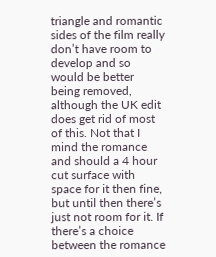triangle and romantic sides of the film really don’t have room to develop and so would be better being removed, although the UK edit does get rid of most of this. Not that I mind the romance and should a 4 hour cut surface with space for it then fine, but until then there’s just not room for it. If there’s a choice between the romance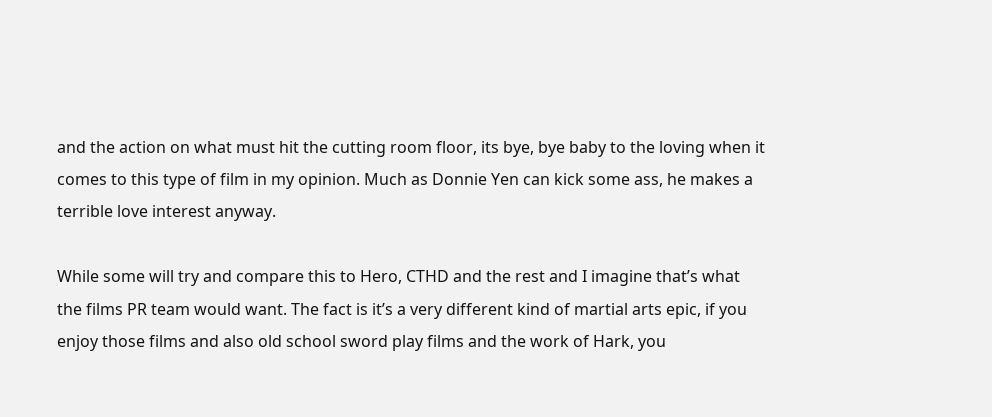and the action on what must hit the cutting room floor, its bye, bye baby to the loving when it comes to this type of film in my opinion. Much as Donnie Yen can kick some ass, he makes a terrible love interest anyway.

While some will try and compare this to Hero, CTHD and the rest and I imagine that’s what the films PR team would want. The fact is it’s a very different kind of martial arts epic, if you enjoy those films and also old school sword play films and the work of Hark, you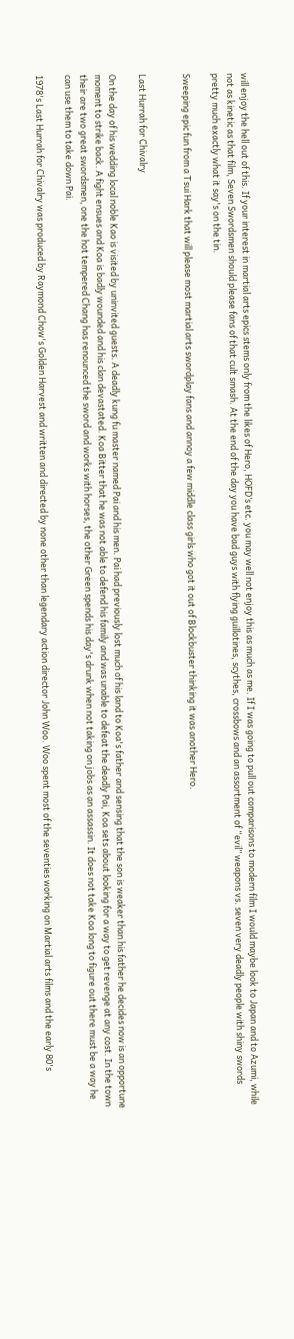will enjoy the hell out of this. If your interest in martial arts epics stems only from the likes of Hero, HOFD’s etc. you may well not enjoy this as much as me. If I was going to pull out comparisons to modern film I would maybe look to Japan and to Azumi, while not as kinetic as that film, Seven Swordsmen should please fans of that cult smash. At the end of the day you have bad guys with flying guillotines, scythes, crossbows and an assortment of “evil” weapons vs. seven very deadly people with shiny swords pretty much exactly what it say's on the tin.

Sweeping epic fun from a Tsui Hark that will please most martial arts swordplay fans and annoy a few middle class girls who got it out of Blockbuster thinking it was another Hero.


Last Hurrah for Chivalry

On the day of his wedding local noble Kao is visited by uninvited guests. A deadly kung fu master named Pai and his men. Pai had previously lost much of his land to Koa's father and sensing that the son is weaker than his father he decides now is an opportune moment to strike back. A fight ensues and Koa is badly wounded and his clan devastated. Koa Bitter that he was not able to defend his family and was unable to defeat the deadly Pai, Koa sets about looking for a way to get revenge at any cost. In the town their are two great swordsmen, one the hot tempered Chang has renounced the sword and works with horses, the other Green spends his day's drunk when not taking on jobs as an assassin. It does not take Koa long to figure out there must be a way he can use them to take down Pai.

1978's Last Hurrah for Chivalry was produced by Raymond Chow's Golden Harvest and written and directed by none other than legendary action director John Woo. Woo spent most of the seventies working on Martial arts films and the early 80's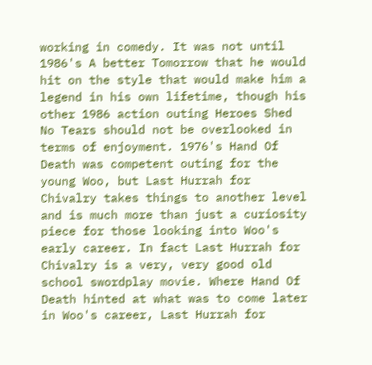working in comedy. It was not until 1986's A better Tomorrow that he would hit on the style that would make him a legend in his own lifetime, though his other 1986 action outing Heroes Shed No Tears should not be overlooked in terms of enjoyment. 1976's Hand Of Death was competent outing for the young Woo, but Last Hurrah for Chivalry takes things to another level and is much more than just a curiosity piece for those looking into Woo's early career. In fact Last Hurrah for Chivalry is a very, very good old school swordplay movie. Where Hand Of Death hinted at what was to come later in Woo's career, Last Hurrah for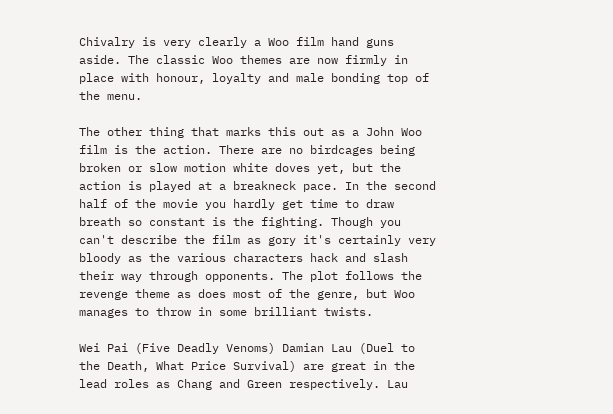Chivalry is very clearly a Woo film hand guns aside. The classic Woo themes are now firmly in place with honour, loyalty and male bonding top of the menu.

The other thing that marks this out as a John Woo film is the action. There are no birdcages being broken or slow motion white doves yet, but the action is played at a breakneck pace. In the second half of the movie you hardly get time to draw breath so constant is the fighting. Though you can't describe the film as gory it's certainly very bloody as the various characters hack and slash their way through opponents. The plot follows the revenge theme as does most of the genre, but Woo manages to throw in some brilliant twists.

Wei Pai (Five Deadly Venoms) Damian Lau (Duel to the Death, What Price Survival) are great in the lead roles as Chang and Green respectively. Lau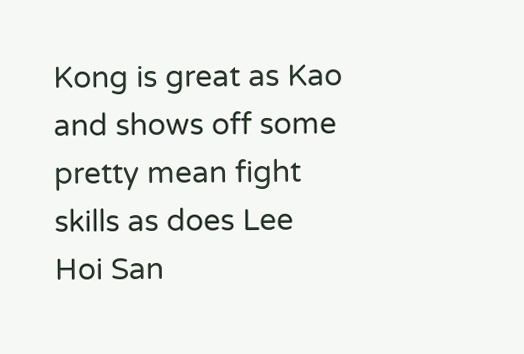Kong is great as Kao and shows off some pretty mean fight skills as does Lee Hoi San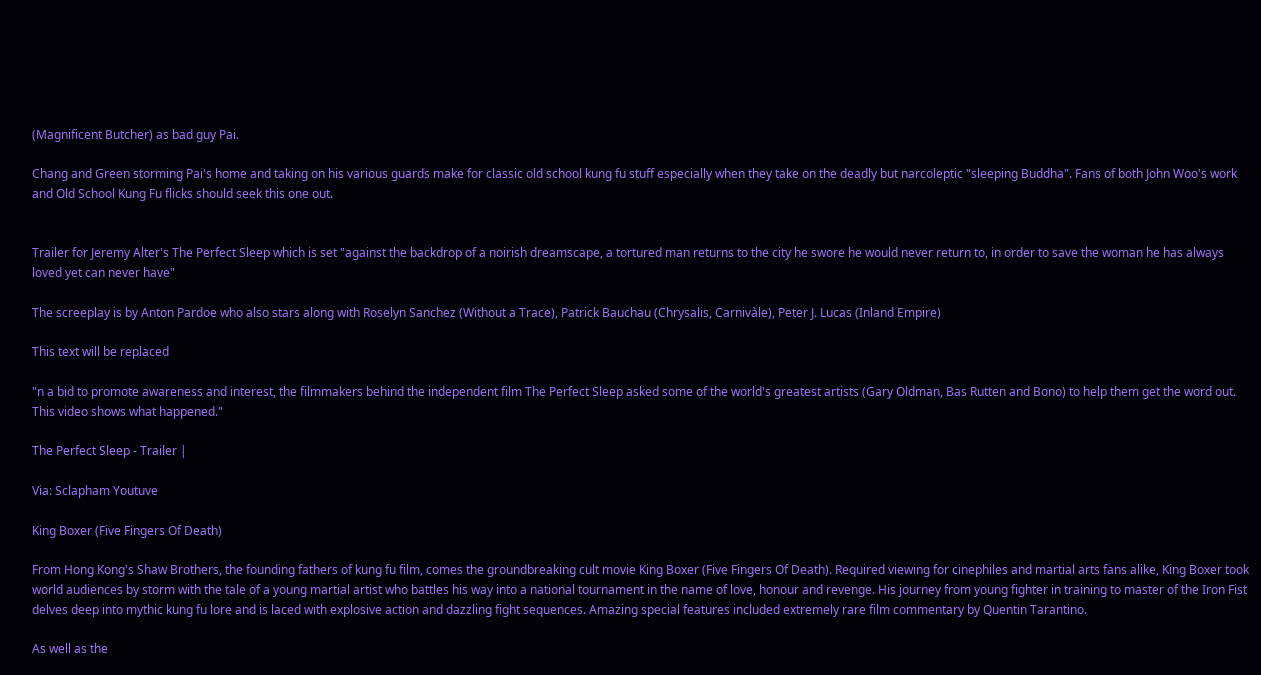(Magnificent Butcher) as bad guy Pai.

Chang and Green storming Pai's home and taking on his various guards make for classic old school kung fu stuff especially when they take on the deadly but narcoleptic "sleeping Buddha". Fans of both John Woo's work and Old School Kung Fu flicks should seek this one out.


Trailer for Jeremy Alter's The Perfect Sleep which is set "against the backdrop of a noirish dreamscape, a tortured man returns to the city he swore he would never return to, in order to save the woman he has always loved yet can never have"

The screeplay is by Anton Pardoe who also stars along with Roselyn Sanchez (Without a Trace), Patrick Bauchau (Chrysalis, Carnivàle), Peter J. Lucas (Inland Empire)

This text will be replaced

"n a bid to promote awareness and interest, the filmmakers behind the independent film The Perfect Sleep asked some of the world's greatest artists (Gary Oldman, Bas Rutten and Bono) to help them get the word out. This video shows what happened."

The Perfect Sleep - Trailer |

Via: Sclapham Youtuve

King Boxer (Five Fingers Of Death)

From Hong Kong's Shaw Brothers, the founding fathers of kung fu film, comes the groundbreaking cult movie King Boxer (Five Fingers Of Death). Required viewing for cinephiles and martial arts fans alike, King Boxer took world audiences by storm with the tale of a young martial artist who battles his way into a national tournament in the name of love, honour and revenge. His journey from young fighter in training to master of the Iron Fist delves deep into mythic kung fu lore and is laced with explosive action and dazzling fight sequences. Amazing special features included extremely rare film commentary by Quentin Tarantino.

As well as the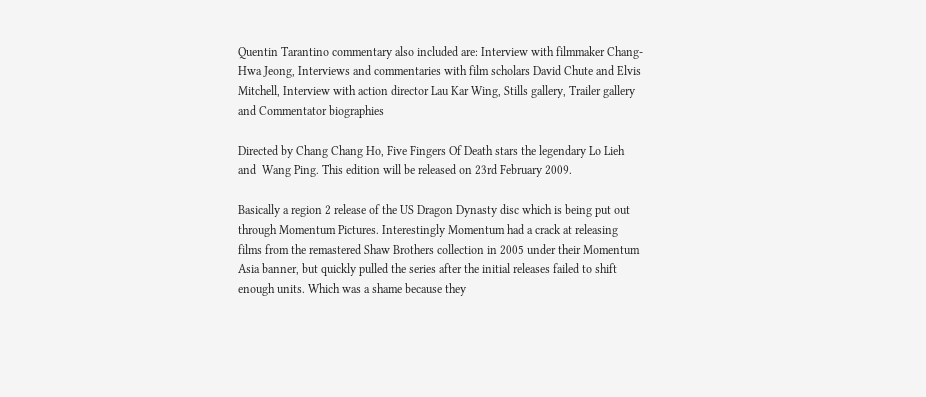Quentin Tarantino commentary also included are: Interview with filmmaker Chang-Hwa Jeong, Interviews and commentaries with film scholars David Chute and Elvis Mitchell, Interview with action director Lau Kar Wing, Stills gallery, Trailer gallery and Commentator biographies

Directed by Chang Chang Ho, Five Fingers Of Death stars the legendary Lo Lieh and  Wang Ping. This edition will be released on 23rd February 2009.

Basically a region 2 release of the US Dragon Dynasty disc which is being put out through Momentum Pictures. Interestingly Momentum had a crack at releasing films from the remastered Shaw Brothers collection in 2005 under their Momentum Asia banner, but quickly pulled the series after the initial releases failed to shift enough units. Which was a shame because they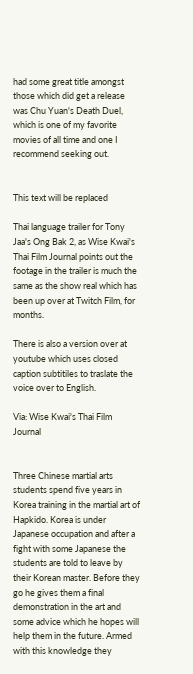had some great title amongst those which did get a release was Chu Yuan's Death Duel, which is one of my favorite movies of all time and one I recommend seeking out.


This text will be replaced

Thai language trailer for Tony Jaa's Ong Bak 2, as Wise Kwai's Thai Film Journal points out the footage in the trailer is much the same as the show real which has been up over at Twitch Film, for months.

There is also a version over at youtube which uses closed caption subtitiles to traslate the voice over to English.

Via: Wise Kwai's Thai Film Journal


Three Chinese martial arts students spend five years in Korea training in the martial art of Hapkido. Korea is under Japanese occupation and after a fight with some Japanese the students are told to leave by their Korean master. Before they go he gives them a final demonstration in the art and some advice which he hopes will help them in the future. Armed with this knowledge they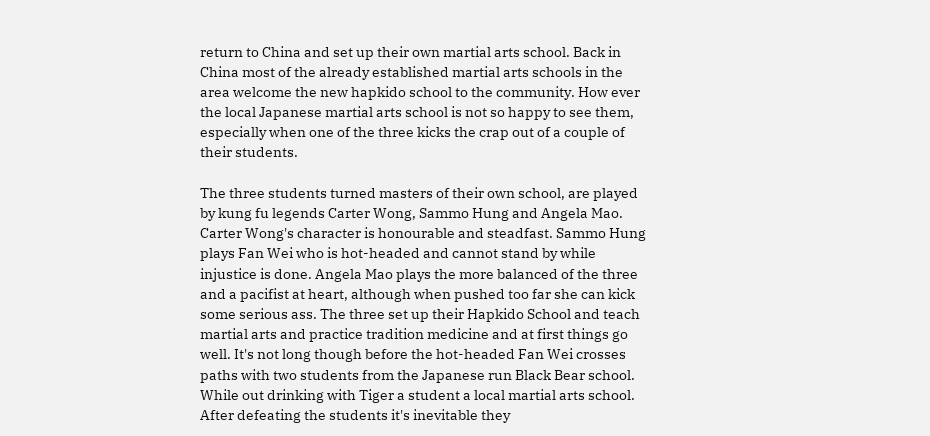return to China and set up their own martial arts school. Back in China most of the already established martial arts schools in the area welcome the new hapkido school to the community. How ever the local Japanese martial arts school is not so happy to see them, especially when one of the three kicks the crap out of a couple of their students.

The three students turned masters of their own school, are played by kung fu legends Carter Wong, Sammo Hung and Angela Mao. Carter Wong's character is honourable and steadfast. Sammo Hung plays Fan Wei who is hot-headed and cannot stand by while injustice is done. Angela Mao plays the more balanced of the three and a pacifist at heart, although when pushed too far she can kick some serious ass. The three set up their Hapkido School and teach martial arts and practice tradition medicine and at first things go well. It's not long though before the hot-headed Fan Wei crosses paths with two students from the Japanese run Black Bear school. While out drinking with Tiger a student a local martial arts school. After defeating the students it's inevitable they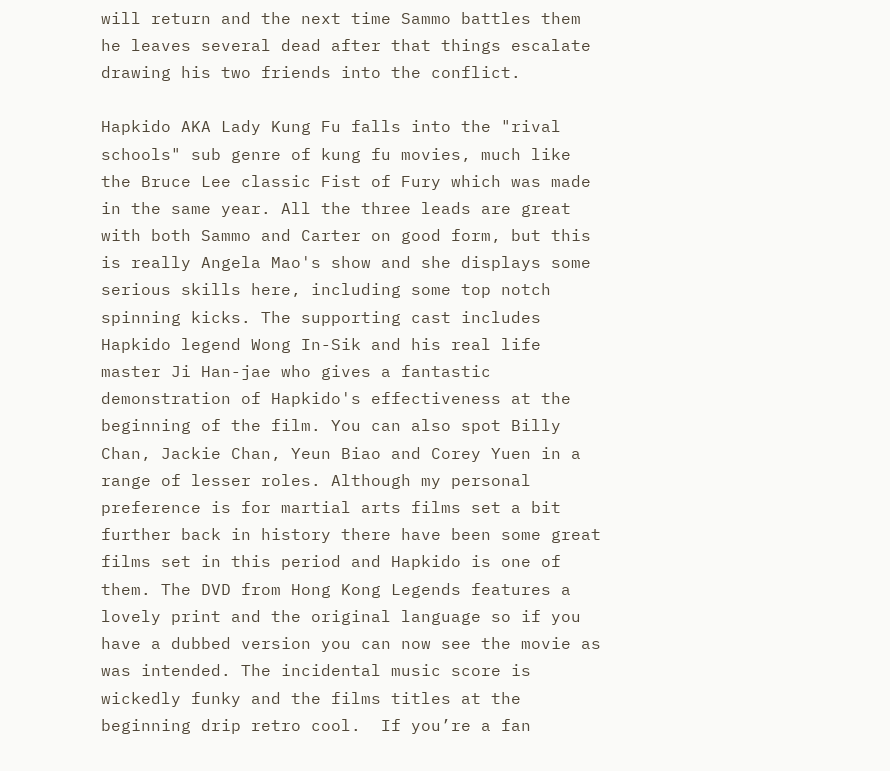will return and the next time Sammo battles them he leaves several dead after that things escalate drawing his two friends into the conflict.

Hapkido AKA Lady Kung Fu falls into the "rival schools" sub genre of kung fu movies, much like the Bruce Lee classic Fist of Fury which was made in the same year. All the three leads are great with both Sammo and Carter on good form, but this is really Angela Mao's show and she displays some serious skills here, including some top notch spinning kicks. The supporting cast includes Hapkido legend Wong In-Sik and his real life master Ji Han-jae who gives a fantastic demonstration of Hapkido's effectiveness at the beginning of the film. You can also spot Billy Chan, Jackie Chan, Yeun Biao and Corey Yuen in a range of lesser roles. Although my personal preference is for martial arts films set a bit further back in history there have been some great films set in this period and Hapkido is one of them. The DVD from Hong Kong Legends features a lovely print and the original language so if you have a dubbed version you can now see the movie as was intended. The incidental music score is wickedly funky and the films titles at the beginning drip retro cool.  If you’re a fan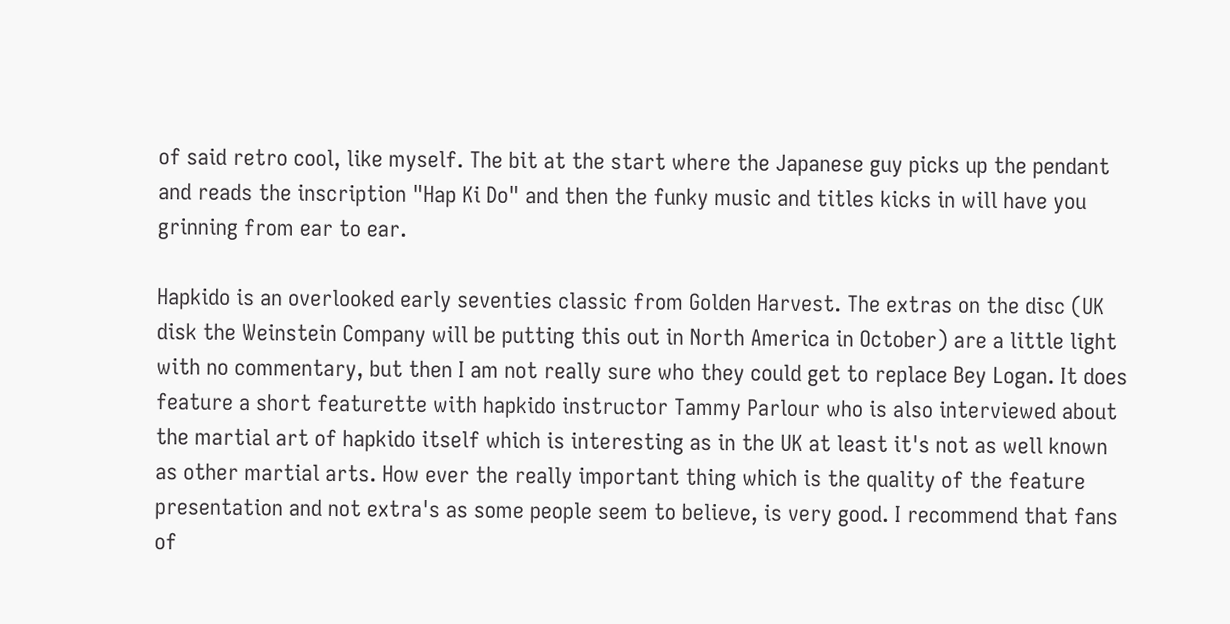of said retro cool, like myself. The bit at the start where the Japanese guy picks up the pendant and reads the inscription "Hap Ki Do" and then the funky music and titles kicks in will have you grinning from ear to ear.

Hapkido is an overlooked early seventies classic from Golden Harvest. The extras on the disc (UK disk the Weinstein Company will be putting this out in North America in October) are a little light with no commentary, but then I am not really sure who they could get to replace Bey Logan. It does feature a short featurette with hapkido instructor Tammy Parlour who is also interviewed about the martial art of hapkido itself which is interesting as in the UK at least it's not as well known as other martial arts. How ever the really important thing which is the quality of the feature presentation and not extra's as some people seem to believe, is very good. I recommend that fans of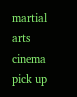martial arts cinema pick up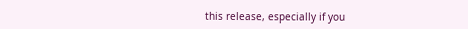this release, especially if you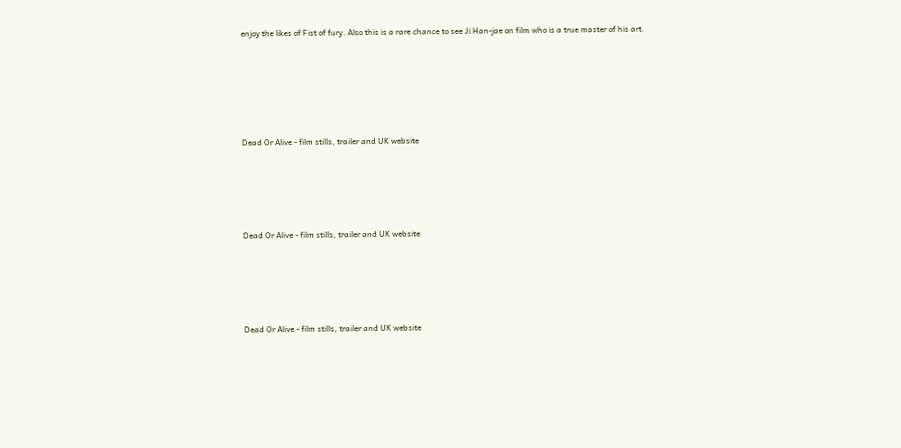enjoy the likes of Fist of fury. Also this is a rare chance to see Ji Han-jae on film who is a true master of his art.






Dead Or Alive - film stills, trailer and UK website





Dead Or Alive - film stills, trailer and UK website





Dead Or Alive - film stills, trailer and UK website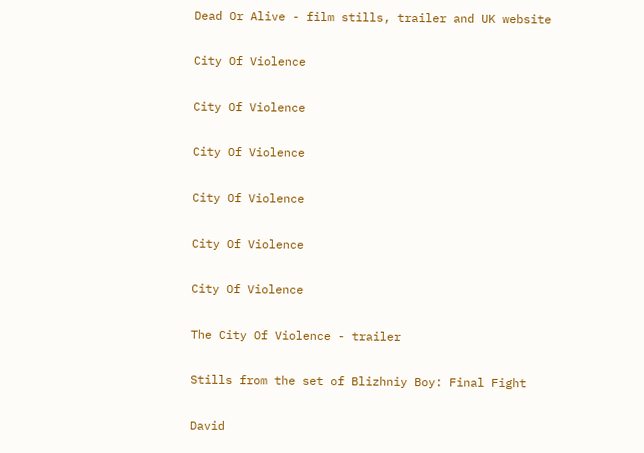Dead Or Alive - film stills, trailer and UK website

City Of Violence

City Of Violence

City Of Violence

City Of Violence

City Of Violence

City Of Violence

The City Of Violence - trailer

Stills from the set of Blizhniy Boy: Final Fight

David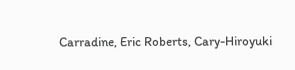Carradine, Eric Roberts, Cary-Hiroyuki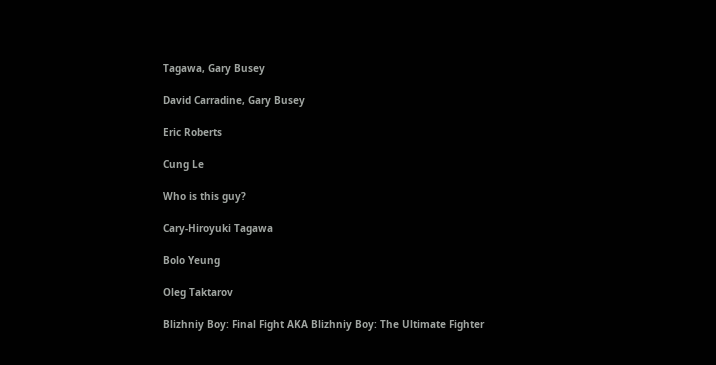Tagawa, Gary Busey

David Carradine, Gary Busey

Eric Roberts

Cung Le

Who is this guy?

Cary-Hiroyuki Tagawa

Bolo Yeung

Oleg Taktarov

Blizhniy Boy: Final Fight AKA Blizhniy Boy: The Ultimate Fighter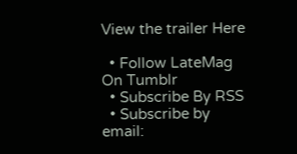View the trailer Here

  • Follow LateMag On Tumblr
  • Subscribe By RSS
  • Subscribe by email: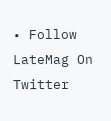• Follow LateMag On Twitter